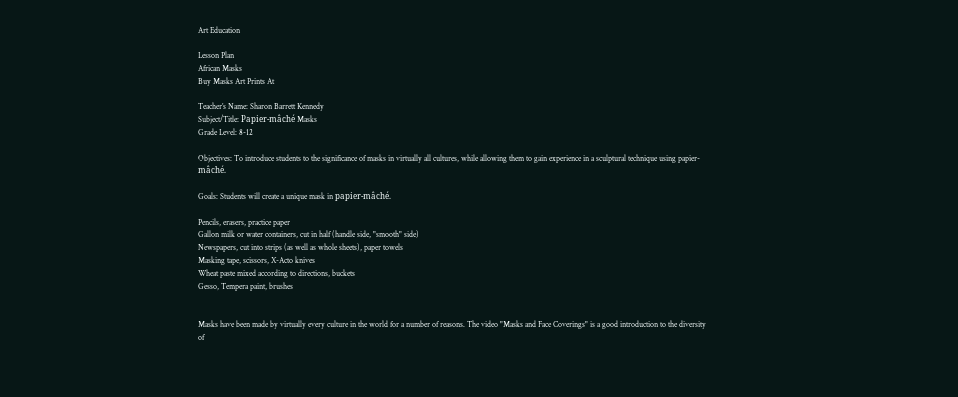Art Education

Lesson Plan
African Masks
Buy Masks Art Prints At

Teacher’s Name: Sharon Barrett Kennedy
Subject/Title: Papier-mâché Masks
Grade Level: 8-12

Objectives: To introduce students to the significance of masks in virtually all cultures, while allowing them to gain experience in a sculptural technique using papier-mâché.

Goals: Students will create a unique mask in papier-mâché.

Pencils, erasers, practice paper
Gallon milk or water containers, cut in half (handle side, "smooth" side)
Newspapers, cut into strips (as well as whole sheets), paper towels
Masking tape, scissors, X-Acto knives
Wheat paste mixed according to directions, buckets
Gesso, Tempera paint, brushes


Masks have been made by virtually every culture in the world for a number of reasons. The video "Masks and Face Coverings" is a good introduction to the diversity of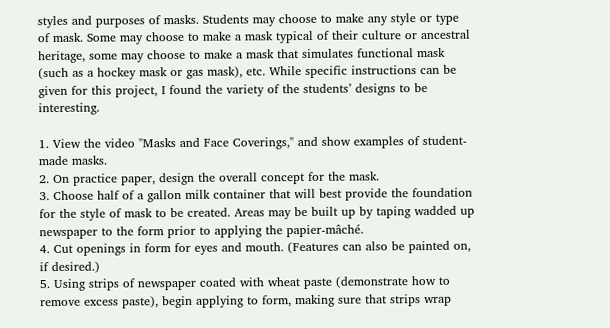styles and purposes of masks. Students may choose to make any style or type of mask. Some may choose to make a mask typical of their culture or ancestral heritage, some may choose to make a mask that simulates functional mask (such as a hockey mask or gas mask), etc. While specific instructions can be given for this project, I found the variety of the students’ designs to be interesting.

1. View the video "Masks and Face Coverings," and show examples of student-made masks.
2. On practice paper, design the overall concept for the mask.
3. Choose half of a gallon milk container that will best provide the foundation for the style of mask to be created. Areas may be built up by taping wadded up newspaper to the form prior to applying the papier-mâché.
4. Cut openings in form for eyes and mouth. (Features can also be painted on, if desired.)
5. Using strips of newspaper coated with wheat paste (demonstrate how to remove excess paste), begin applying to form, making sure that strips wrap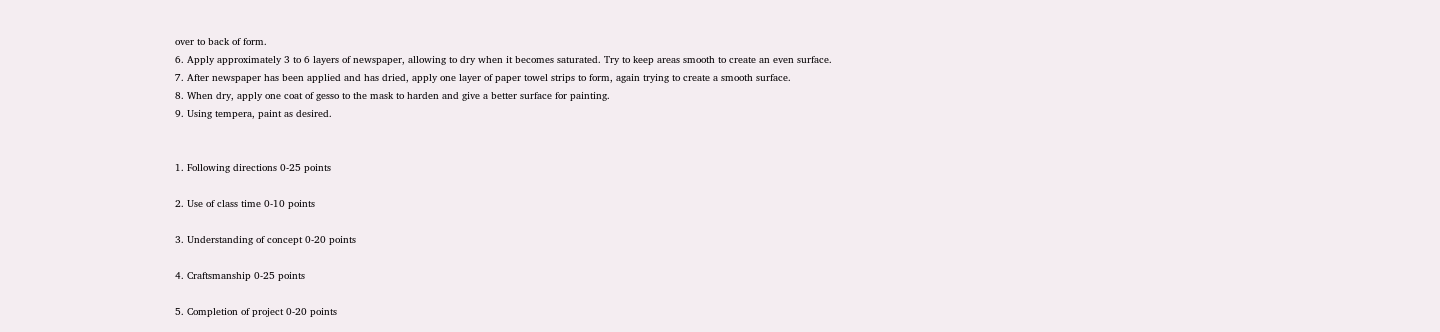over to back of form.
6. Apply approximately 3 to 6 layers of newspaper, allowing to dry when it becomes saturated. Try to keep areas smooth to create an even surface.
7. After newspaper has been applied and has dried, apply one layer of paper towel strips to form, again trying to create a smooth surface.
8. When dry, apply one coat of gesso to the mask to harden and give a better surface for painting.
9. Using tempera, paint as desired.


1. Following directions 0-25 points

2. Use of class time 0-10 points

3. Understanding of concept 0-20 points

4. Craftsmanship 0-25 points

5. Completion of project 0-20 points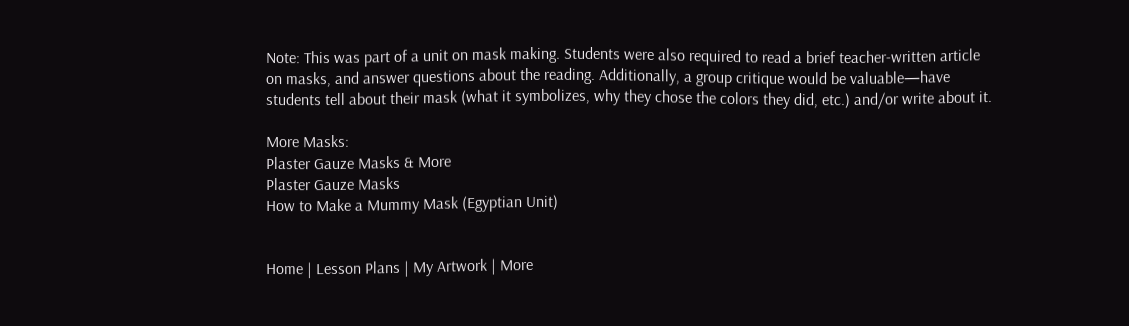Note: This was part of a unit on mask making. Students were also required to read a brief teacher-written article on masks, and answer questions about the reading. Additionally, a group critique would be valuable—have students tell about their mask (what it symbolizes, why they chose the colors they did, etc.) and/or write about it.

More Masks:
Plaster Gauze Masks & More
Plaster Gauze Masks
How to Make a Mummy Mask (Egyptian Unit)


Home | Lesson Plans | My Artwork | More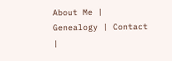About Me | Genealogy | Contact |